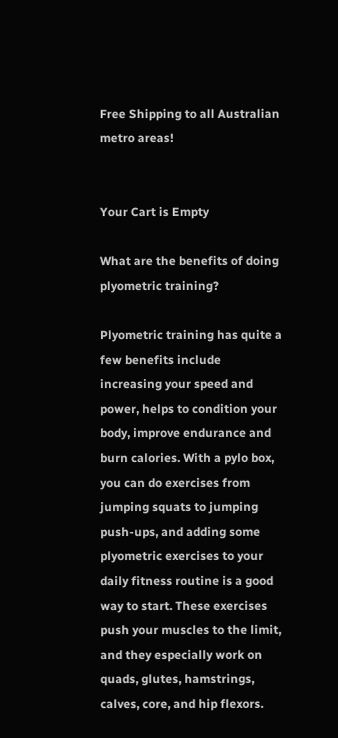Free Shipping to all Australian metro areas!


Your Cart is Empty

What are the benefits of doing plyometric training?

Plyometric training has quite a few benefits include increasing your speed and power, helps to condition your body, improve endurance and burn calories. With a pylo box, you can do exercises from jumping squats to jumping push-ups, and adding some plyometric exercises to your daily fitness routine is a good way to start. These exercises push your muscles to the limit, and they especially work on quads, glutes, hamstrings, calves, core, and hip flexors.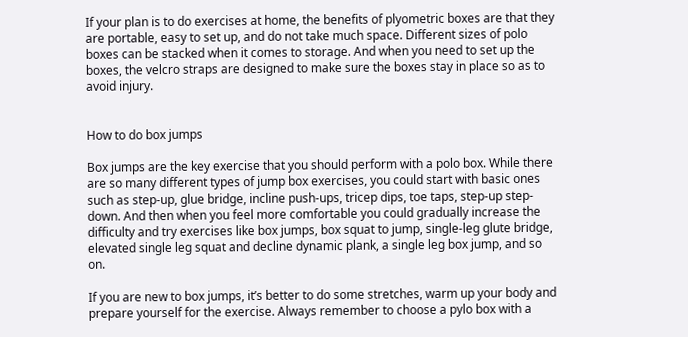If your plan is to do exercises at home, the benefits of plyometric boxes are that they are portable, easy to set up, and do not take much space. Different sizes of polo boxes can be stacked when it comes to storage. And when you need to set up the boxes, the velcro straps are designed to make sure the boxes stay in place so as to avoid injury.


How to do box jumps

Box jumps are the key exercise that you should perform with a polo box. While there are so many different types of jump box exercises, you could start with basic ones such as step-up, glue bridge, incline push-ups, tricep dips, toe taps, step-up step-down. And then when you feel more comfortable you could gradually increase the difficulty and try exercises like box jumps, box squat to jump, single-leg glute bridge, elevated single leg squat and decline dynamic plank, a single leg box jump, and so on.

If you are new to box jumps, it’s better to do some stretches, warm up your body and prepare yourself for the exercise. Always remember to choose a pylo box with a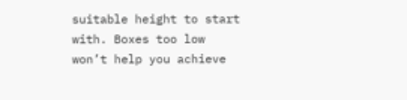suitable height to start with. Boxes too low won’t help you achieve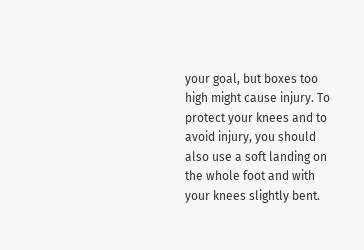your goal, but boxes too high might cause injury. To protect your knees and to avoid injury, you should also use a soft landing on the whole foot and with your knees slightly bent.